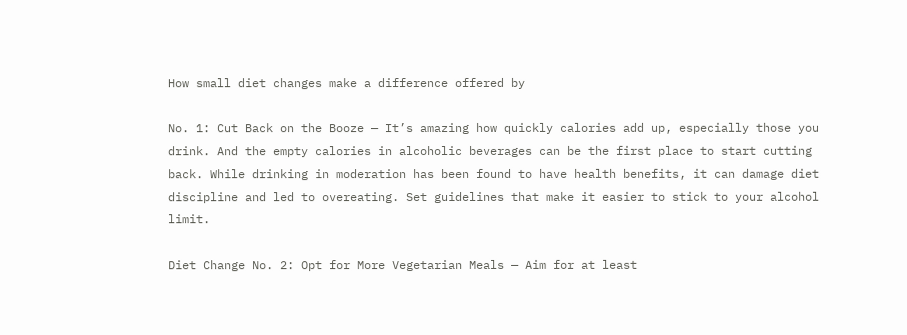How small diet changes make a difference offered by

No. 1: Cut Back on the Booze — It’s amazing how quickly calories add up, especially those you drink. And the empty calories in alcoholic beverages can be the first place to start cutting back. While drinking in moderation has been found to have health benefits, it can damage diet discipline and led to overeating. Set guidelines that make it easier to stick to your alcohol limit.

Diet Change No. 2: Opt for More Vegetarian Meals — Aim for at least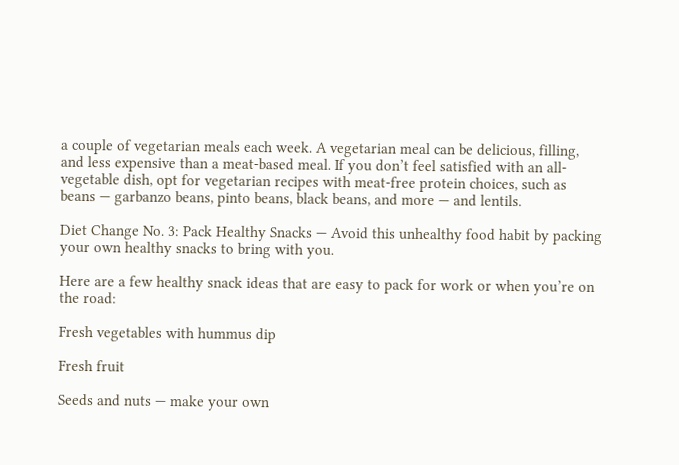a couple of vegetarian meals each week. A vegetarian meal can be delicious, filling, and less expensive than a meat-based meal. If you don’t feel satisfied with an all-vegetable dish, opt for vegetarian recipes with meat-free protein choices, such as beans — garbanzo beans, pinto beans, black beans, and more — and lentils.

Diet Change No. 3: Pack Healthy Snacks — Avoid this unhealthy food habit by packing your own healthy snacks to bring with you.

Here are a few healthy snack ideas that are easy to pack for work or when you’re on the road:

Fresh vegetables with hummus dip

Fresh fruit

Seeds and nuts — make your own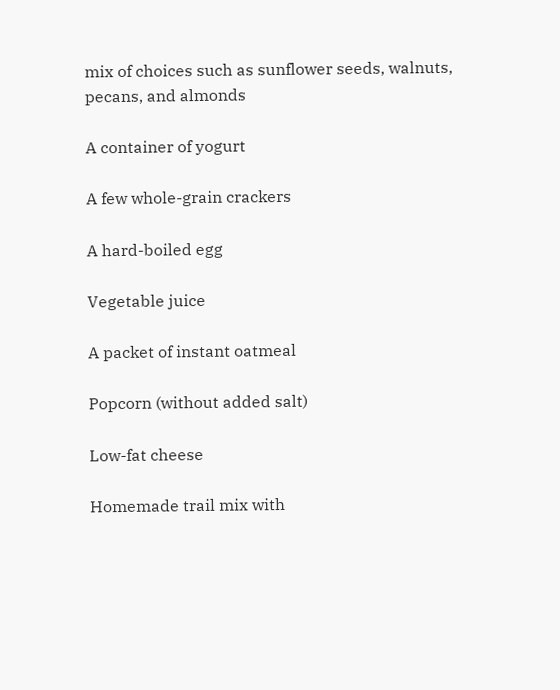mix of choices such as sunflower seeds, walnuts, pecans, and almonds

A container of yogurt

A few whole-grain crackers

A hard-boiled egg

Vegetable juice

A packet of instant oatmeal

Popcorn (without added salt)

Low-fat cheese

Homemade trail mix with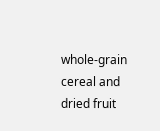whole-grain cereal and dried fruit